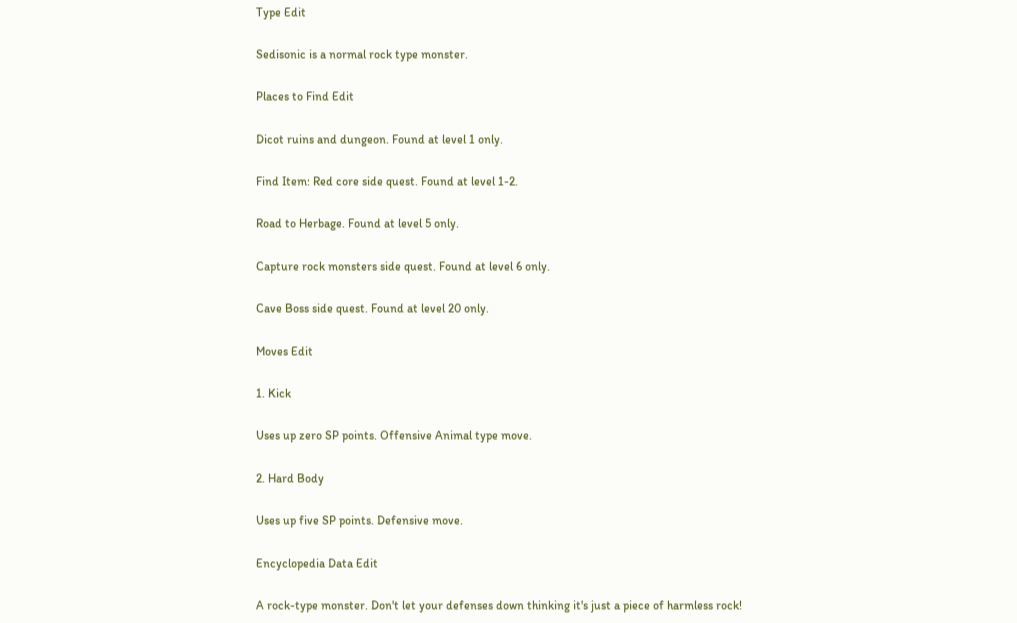Type Edit

Sedisonic is a normal rock type monster.

Places to Find Edit

Dicot ruins and dungeon. Found at level 1 only.

Find Item: Red core side quest. Found at level 1-2.

Road to Herbage. Found at level 5 only.

Capture rock monsters side quest. Found at level 6 only.

Cave Boss side quest. Found at level 20 only.

Moves Edit

1. Kick

Uses up zero SP points. Offensive Animal type move.

2. Hard Body

Uses up five SP points. Defensive move.

Encyclopedia Data Edit

A rock-type monster. Don't let your defenses down thinking it's just a piece of harmless rock!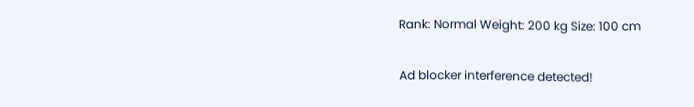Rank: Normal Weight: 200 kg Size: 100 cm

Ad blocker interference detected!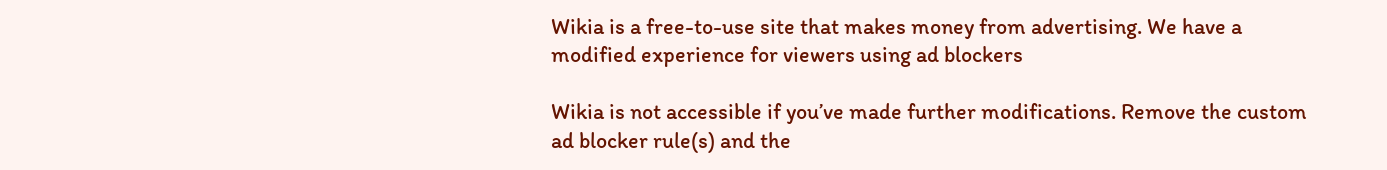Wikia is a free-to-use site that makes money from advertising. We have a modified experience for viewers using ad blockers

Wikia is not accessible if you’ve made further modifications. Remove the custom ad blocker rule(s) and the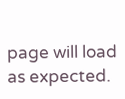page will load as expected.